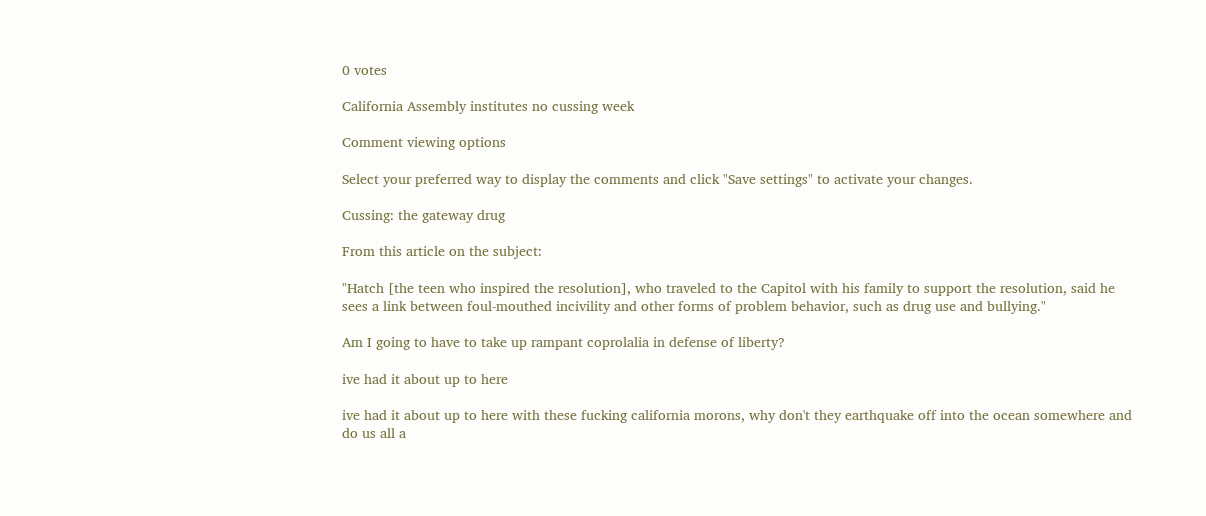0 votes

California Assembly institutes no cussing week

Comment viewing options

Select your preferred way to display the comments and click "Save settings" to activate your changes.

Cussing: the gateway drug

From this article on the subject:

"Hatch [the teen who inspired the resolution], who traveled to the Capitol with his family to support the resolution, said he sees a link between foul-mouthed incivility and other forms of problem behavior, such as drug use and bullying."

Am I going to have to take up rampant coprolalia in defense of liberty?

ive had it about up to here

ive had it about up to here with these fucking california morons, why don't they earthquake off into the ocean somewhere and do us all a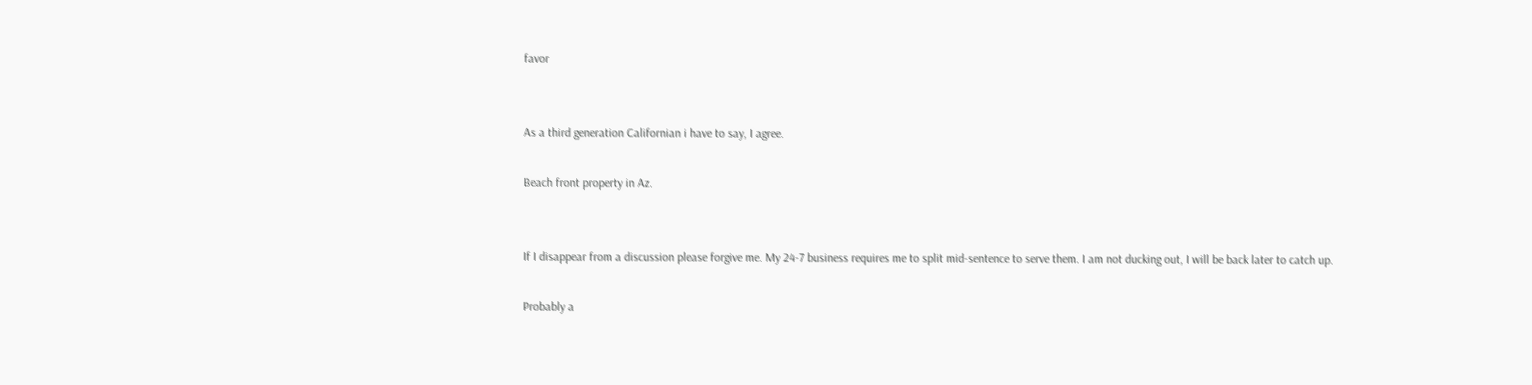favor


As a third generation Californian i have to say, I agree.

Beach front property in Az.


If I disappear from a discussion please forgive me. My 24-7 business requires me to split mid-sentence to serve them. I am not ducking out, I will be back later to catch up.

Probably a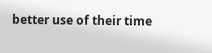better use of their time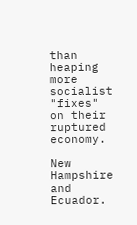than heaping more socialist "fixes" on their ruptured economy.

New Hampshire and Ecuador.